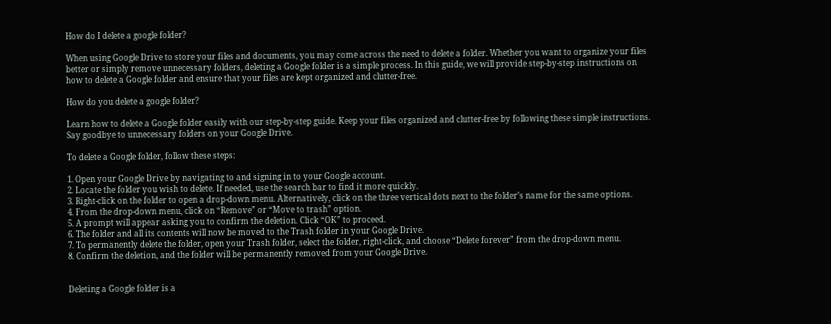How do I delete a google folder?

When using Google Drive to store your files and documents, you may come across the need to delete a folder. Whether you want to organize your files better or simply remove unnecessary folders, deleting a Google folder is a simple process. In this guide, we will provide step-by-step instructions on how to delete a Google folder and ensure that your files are kept organized and clutter-free.

How do you delete a google folder?

Learn how to delete a Google folder easily with our step-by-step guide. Keep your files organized and clutter-free by following these simple instructions. Say goodbye to unnecessary folders on your Google Drive.

To delete a Google folder, follow these steps:

1. Open your Google Drive by navigating to and signing in to your Google account.
2. Locate the folder you wish to delete. If needed, use the search bar to find it more quickly.
3. Right-click on the folder to open a drop-down menu. Alternatively, click on the three vertical dots next to the folder’s name for the same options.
4. From the drop-down menu, click on “Remove” or “Move to trash” option.
5. A prompt will appear asking you to confirm the deletion. Click “OK” to proceed.
6. The folder and all its contents will now be moved to the Trash folder in your Google Drive.
7. To permanently delete the folder, open your Trash folder, select the folder, right-click, and choose “Delete forever” from the drop-down menu.
8. Confirm the deletion, and the folder will be permanently removed from your Google Drive.


Deleting a Google folder is a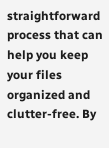straightforward process that can help you keep your files organized and clutter-free. By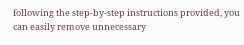following the step-by-step instructions provided, you can easily remove unnecessary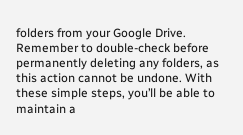folders from your Google Drive. Remember to double-check before permanently deleting any folders, as this action cannot be undone. With these simple steps, you’ll be able to maintain a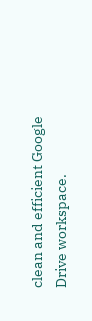clean and efficient Google Drive workspace.